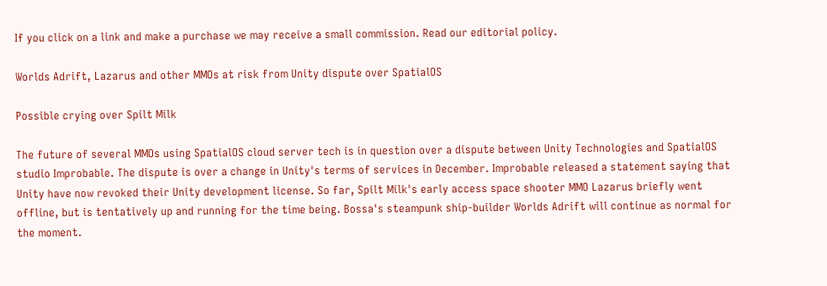If you click on a link and make a purchase we may receive a small commission. Read our editorial policy.

Worlds Adrift, Lazarus and other MMOs at risk from Unity dispute over SpatialOS

Possible crying over Spilt Milk

The future of several MMOs using SpatialOS cloud server tech is in question over a dispute between Unity Technologies and SpatialOS studio Improbable. The dispute is over a change in Unity's terms of services in December. Improbable released a statement saying that Unity have now revoked their Unity development license. So far, Spilt Milk's early access space shooter MMO Lazarus briefly went offline, but is tentatively up and running for the time being. Bossa's steampunk ship-builder Worlds Adrift will continue as normal for the moment.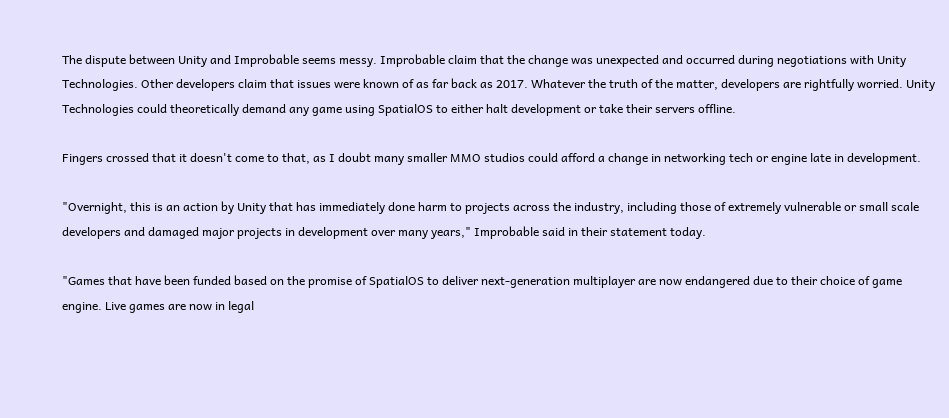The dispute between Unity and Improbable seems messy. Improbable claim that the change was unexpected and occurred during negotiations with Unity Technologies. Other developers claim that issues were known of as far back as 2017. Whatever the truth of the matter, developers are rightfully worried. Unity Technologies could theoretically demand any game using SpatialOS to either halt development or take their servers offline.

Fingers crossed that it doesn't come to that, as I doubt many smaller MMO studios could afford a change in networking tech or engine late in development.

"Overnight, this is an action by Unity that has immediately done harm to projects across the industry, including those of extremely vulnerable or small scale developers and damaged major projects in development over many years," Improbable said in their statement today.

"Games that have been funded based on the promise of SpatialOS to deliver next-generation multiplayer are now endangered due to their choice of game engine. Live games are now in legal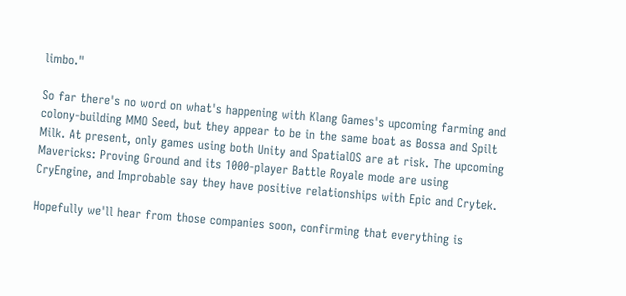limbo."

So far there's no word on what's happening with Klang Games's upcoming farming and colony-building MMO Seed, but they appear to be in the same boat as Bossa and Spilt Milk. At present, only games using both Unity and SpatialOS are at risk. The upcoming Mavericks: Proving Ground and its 1000-player Battle Royale mode are using CryEngine, and Improbable say they have positive relationships with Epic and Crytek.

Hopefully we'll hear from those companies soon, confirming that everything is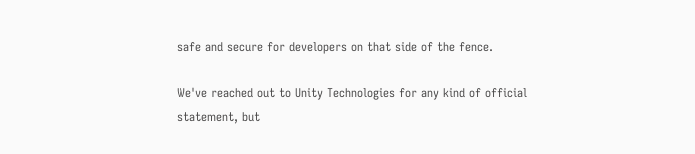safe and secure for developers on that side of the fence.

We've reached out to Unity Technologies for any kind of official statement, but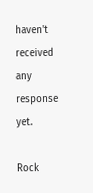haven't received any response yet.

Rock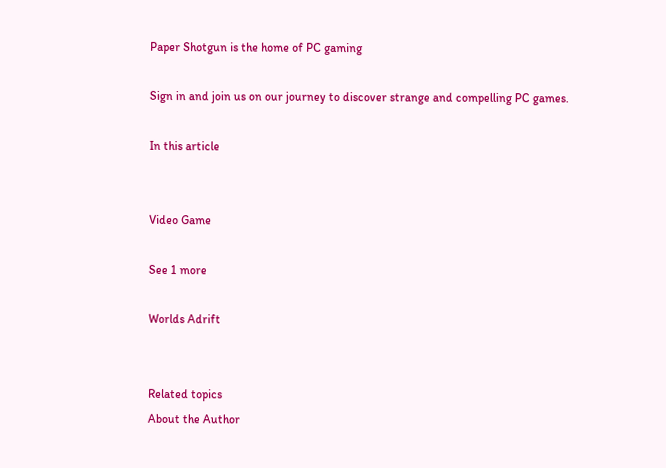Paper Shotgun is the home of PC gaming

Sign in and join us on our journey to discover strange and compelling PC games.

In this article


Video Game

See 1 more

Worlds Adrift


Related topics
About the Author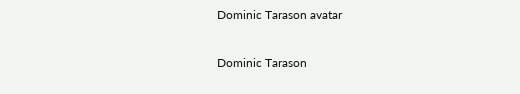Dominic Tarason avatar

Dominic Tarason